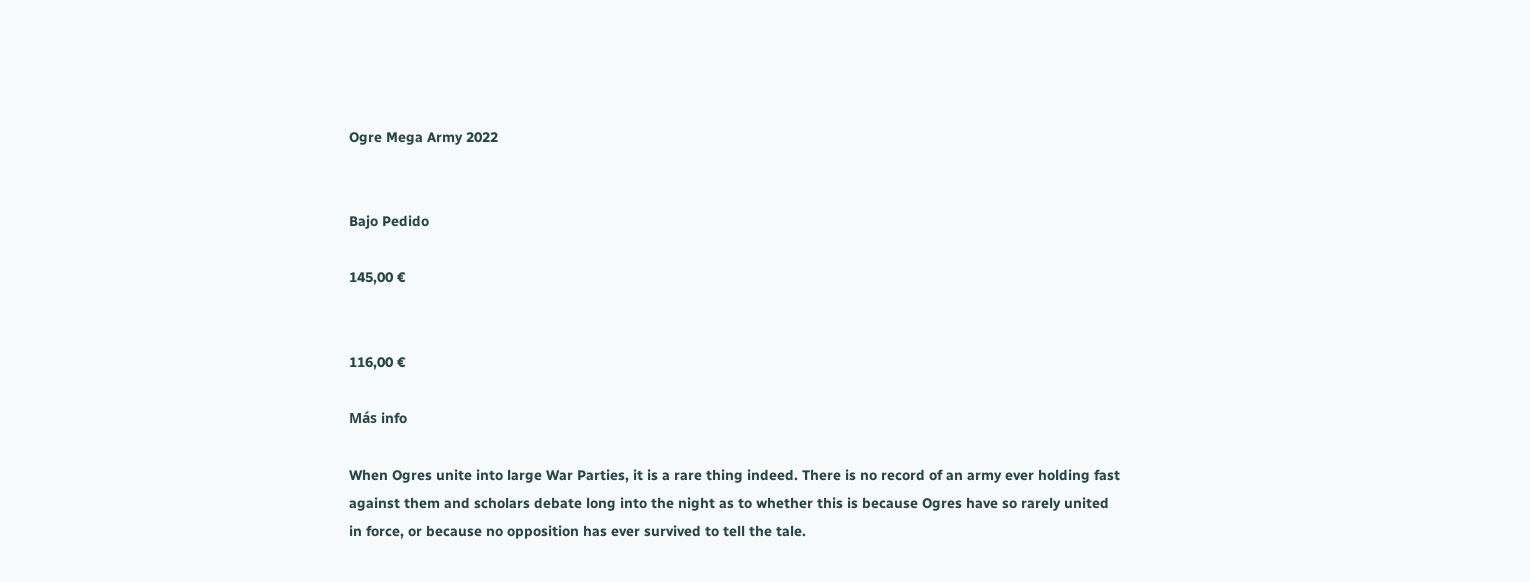Ogre Mega Army 2022


Bajo Pedido

145,00 €


116,00 €

Más info

When Ogres unite into large War Parties, it is a rare thing indeed. There is no record of an army ever holding fast against them and scholars debate long into the night as to whether this is because Ogres have so rarely united in force, or because no opposition has ever survived to tell the tale.